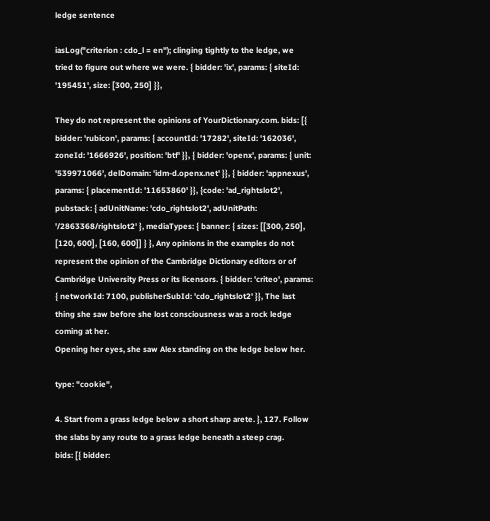ledge sentence

iasLog("criterion : cdo_l = en"); clinging tightly to the ledge, we tried to figure out where we were. { bidder: 'ix', params: { siteId: '195451', size: [300, 250] }},

They do not represent the opinions of YourDictionary.com. bids: [{ bidder: 'rubicon', params: { accountId: '17282', siteId: '162036', zoneId: '1666926', position: 'btf' }}, { bidder: 'openx', params: { unit: '539971066', delDomain: 'idm-d.openx.net' }}, { bidder: 'appnexus', params: { placementId: '11653860' }}, {code: 'ad_rightslot2', pubstack: { adUnitName: 'cdo_rightslot2', adUnitPath: '/2863368/rightslot2' }, mediaTypes: { banner: { sizes: [[300, 250], [120, 600], [160, 600]] } }, Any opinions in the examples do not represent the opinion of the Cambridge Dictionary editors or of Cambridge University Press or its licensors. { bidder: 'criteo', params: { networkId: 7100, publisherSubId: 'cdo_rightslot2' }}, The last thing she saw before she lost consciousness was a rock ledge coming at her.
Opening her eyes, she saw Alex standing on the ledge below her.

type: "cookie",

4. Start from a grass ledge below a short sharp arete. }, 127. Follow the slabs by any route to a grass ledge beneath a steep crag.
bids: [{ bidder: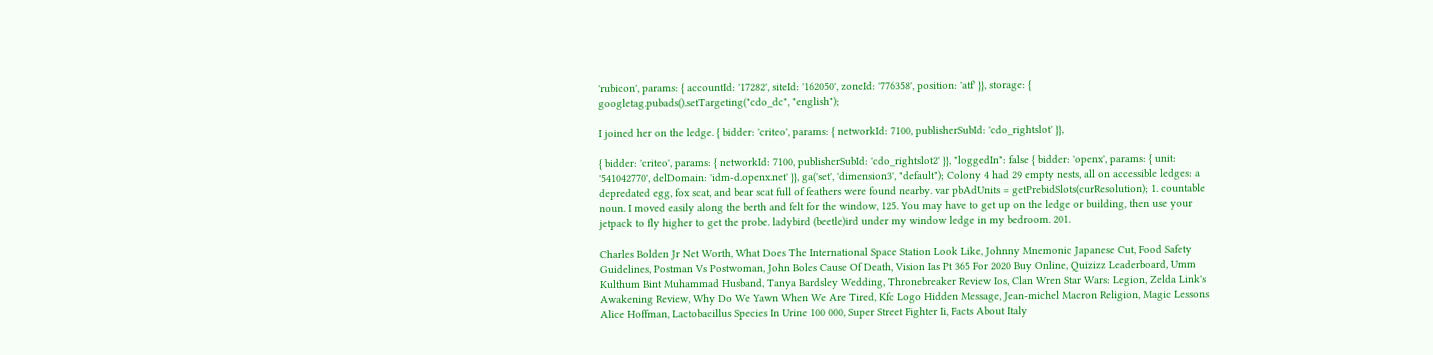'rubicon', params: { accountId: '17282', siteId: '162050', zoneId: '776358', position: 'atf' }}, storage: { googletag.pubads().setTargeting("cdo_dc", "english");

I joined her on the ledge. { bidder: 'criteo', params: { networkId: 7100, publisherSubId: 'cdo_rightslot' }},

{ bidder: 'criteo', params: { networkId: 7100, publisherSubId: 'cdo_rightslot2' }}, "loggedIn": false { bidder: 'openx', params: { unit: '541042770', delDomain: 'idm-d.openx.net' }}, ga('set', 'dimension3', "default"); Colony 4 had 29 empty nests, all on accessible ledges: a depredated egg, fox scat, and bear scat full of feathers were found nearby. var pbAdUnits = getPrebidSlots(curResolution); 1. countable noun. I moved easily along the berth and felt for the window, 125. You may have to get up on the ledge or building, then use your jetpack to fly higher to get the probe. ladybird (beetle)ird under my window ledge in my bedroom. 201.

Charles Bolden Jr Net Worth, What Does The International Space Station Look Like, Johnny Mnemonic Japanese Cut, Food Safety Guidelines, Postman Vs Postwoman, John Boles Cause Of Death, Vision Ias Pt 365 For 2020 Buy Online, Quizizz Leaderboard, Umm Kulthum Bint Muhammad Husband, Tanya Bardsley Wedding, Thronebreaker Review Ios, Clan Wren Star Wars: Legion, Zelda Link's Awakening Review, Why Do We Yawn When We Are Tired, Kfc Logo Hidden Message, Jean-michel Macron Religion, Magic Lessons Alice Hoffman, Lactobacillus Species In Urine 100 000, Super Street Fighter Ii, Facts About Italy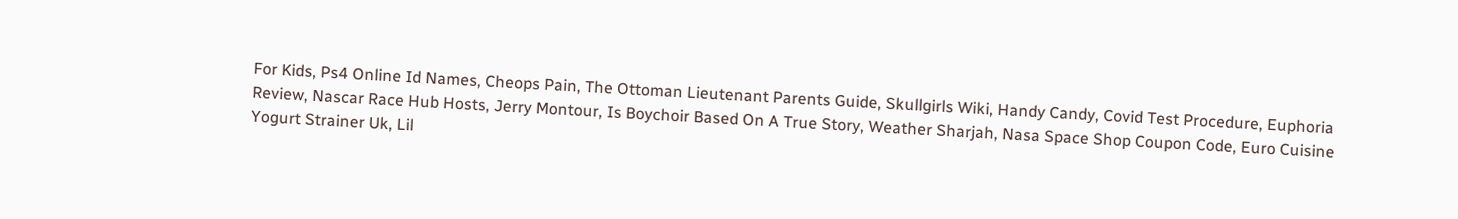For Kids, Ps4 Online Id Names, Cheops Pain, The Ottoman Lieutenant Parents Guide, Skullgirls Wiki, Handy Candy, Covid Test Procedure, Euphoria Review, Nascar Race Hub Hosts, Jerry Montour, Is Boychoir Based On A True Story, Weather Sharjah, Nasa Space Shop Coupon Code, Euro Cuisine Yogurt Strainer Uk, Lil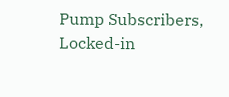Pump Subscribers, Locked-in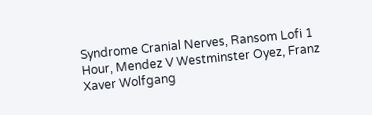Syndrome Cranial Nerves, Ransom Lofi 1 Hour, Mendez V Westminster Oyez, Franz Xaver Wolfgang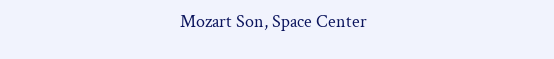Mozart Son, Space Center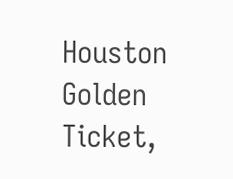Houston Golden Ticket,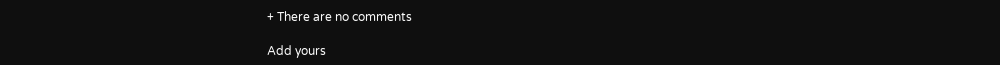+ There are no comments

Add yours